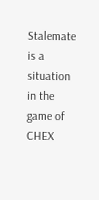Stalemate is a situation in the game of CHEX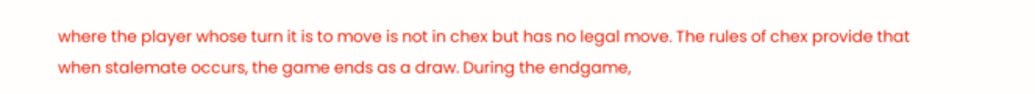where the player whose turn it is to move is not in chex but has no legal move. The rules of chex provide that when stalemate occurs, the game ends as a draw. During the endgame,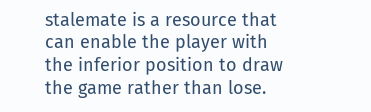stalemate is a resource that can enable the player with the inferior position to draw the game rather than lose.